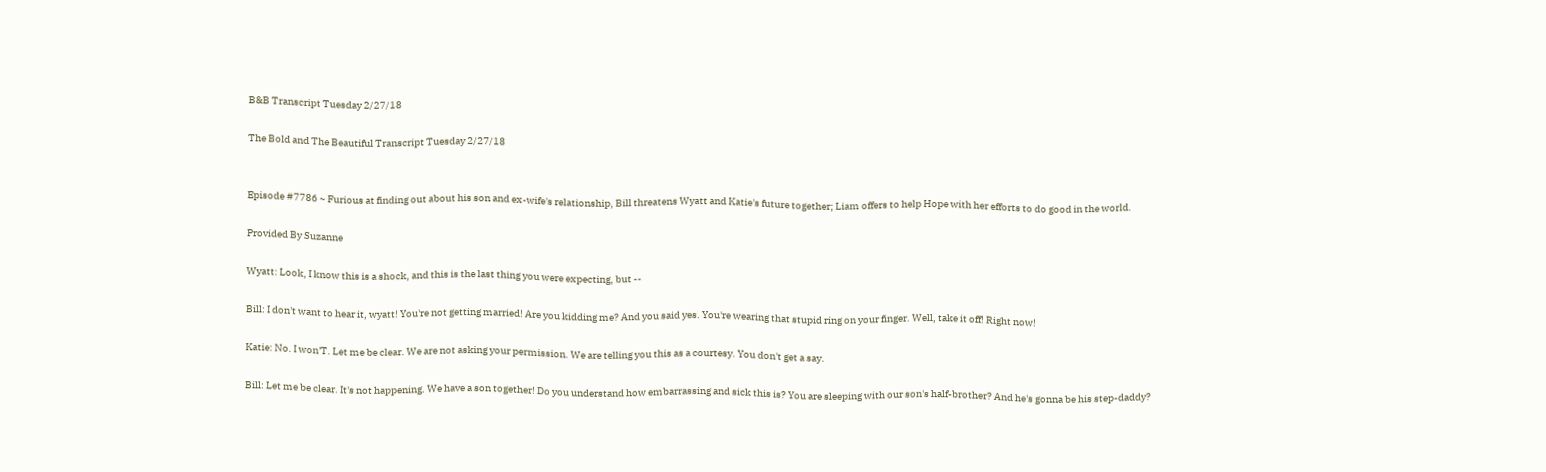B&B Transcript Tuesday 2/27/18

The Bold and The Beautiful Transcript Tuesday 2/27/18


Episode #7786 ~ Furious at finding out about his son and ex-wife's relationship, Bill threatens Wyatt and Katie's future together; Liam offers to help Hope with her efforts to do good in the world.

Provided By Suzanne

Wyatt: Look, I know this is a shock, and this is the last thing you were expecting, but --

Bill: I don't want to hear it, wyatt! You're not getting married! Are you kidding me? And you said yes. You're wearing that stupid ring on your finger. Well, take it off! Right now!

Katie: No. I won'T. Let me be clear. We are not asking your permission. We are telling you this as a courtesy. You don't get a say.

Bill: Let me be clear. It's not happening. We have a son together! Do you understand how embarrassing and sick this is? You are sleeping with our son's half-brother? And he's gonna be his step-daddy?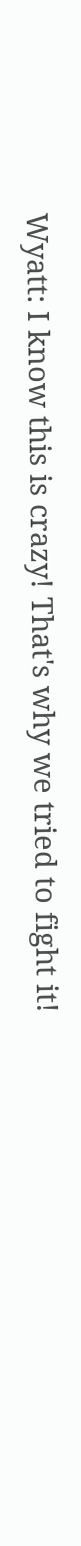Wyatt: I know this is crazy! That's why we tried to fight it!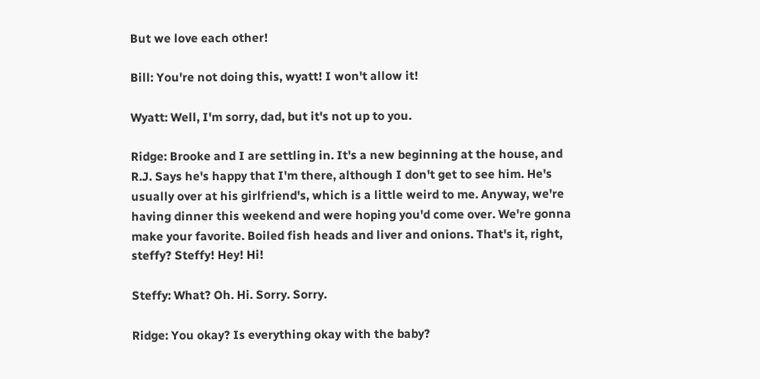But we love each other!

Bill: You're not doing this, wyatt! I won't allow it!

Wyatt: Well, I'm sorry, dad, but it's not up to you.

Ridge: Brooke and I are settling in. It's a new beginning at the house, and R.J. Says he's happy that I'm there, although I don't get to see him. He's usually over at his girlfriend's, which is a little weird to me. Anyway, we're having dinner this weekend and were hoping you'd come over. We're gonna make your favorite. Boiled fish heads and liver and onions. That's it, right, steffy? Steffy! Hey! Hi!

Steffy: What? Oh. Hi. Sorry. Sorry.

Ridge: You okay? Is everything okay with the baby?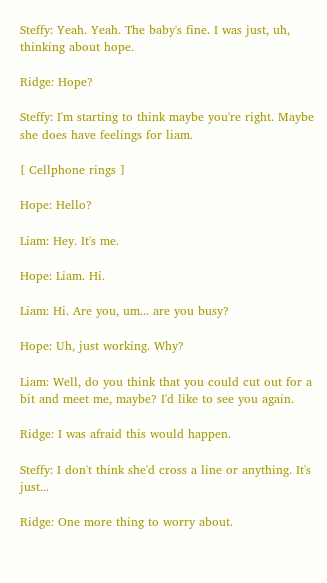Steffy: Yeah. Yeah. The baby's fine. I was just, uh, thinking about hope.

Ridge: Hope?

Steffy: I'm starting to think maybe you're right. Maybe she does have feelings for liam.

[ Cellphone rings ]

Hope: Hello?

Liam: Hey. It's me.

Hope: Liam. Hi.

Liam: Hi. Are you, um... are you busy?

Hope: Uh, just working. Why?

Liam: Well, do you think that you could cut out for a bit and meet me, maybe? I'd like to see you again.

Ridge: I was afraid this would happen.

Steffy: I don't think she'd cross a line or anything. It's just...

Ridge: One more thing to worry about.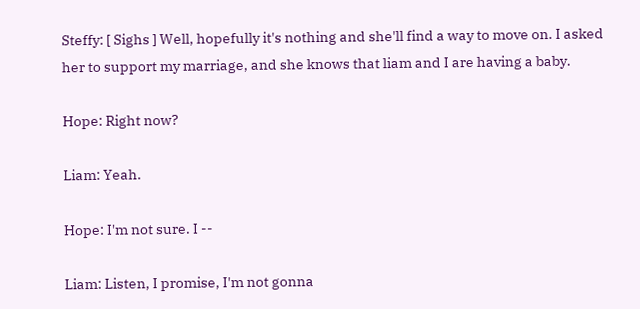Steffy: [ Sighs ] Well, hopefully it's nothing and she'll find a way to move on. I asked her to support my marriage, and she knows that liam and I are having a baby.

Hope: Right now?

Liam: Yeah.

Hope: I'm not sure. I --

Liam: Listen, I promise, I'm not gonna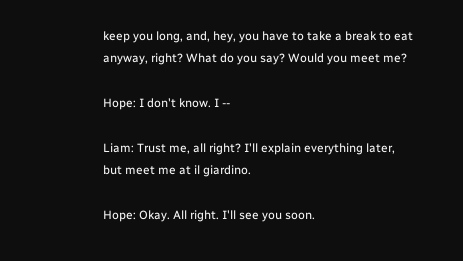keep you long, and, hey, you have to take a break to eat anyway, right? What do you say? Would you meet me?

Hope: I don't know. I --

Liam: Trust me, all right? I'll explain everything later, but meet me at il giardino.

Hope: Okay. All right. I'll see you soon.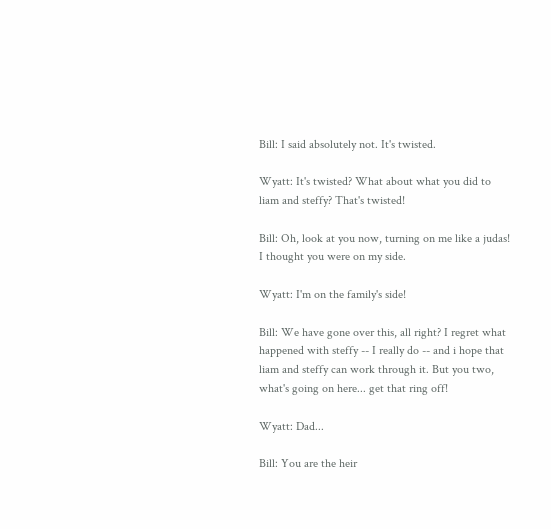Bill: I said absolutely not. It's twisted.

Wyatt: It's twisted? What about what you did to liam and steffy? That's twisted!

Bill: Oh, look at you now, turning on me like a judas! I thought you were on my side.

Wyatt: I'm on the family's side!

Bill: We have gone over this, all right? I regret what happened with steffy -- I really do -- and i hope that liam and steffy can work through it. But you two, what's going on here... get that ring off!

Wyatt: Dad...

Bill: You are the heir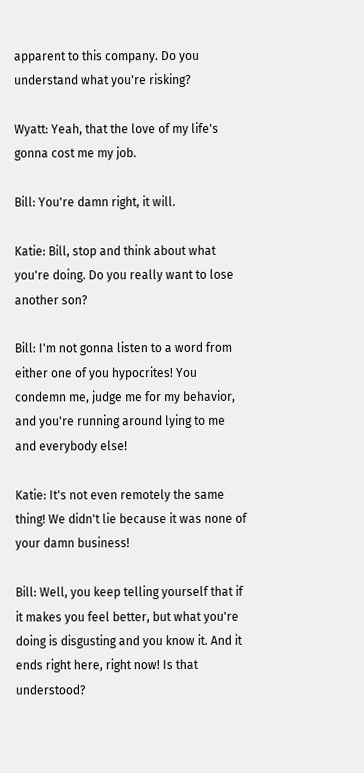apparent to this company. Do you understand what you're risking?

Wyatt: Yeah, that the love of my life's gonna cost me my job.

Bill: You're damn right, it will.

Katie: Bill, stop and think about what you're doing. Do you really want to lose another son?

Bill: I'm not gonna listen to a word from either one of you hypocrites! You condemn me, judge me for my behavior, and you're running around lying to me and everybody else!

Katie: It's not even remotely the same thing! We didn't lie because it was none of your damn business!

Bill: Well, you keep telling yourself that if it makes you feel better, but what you're doing is disgusting and you know it. And it ends right here, right now! Is that understood?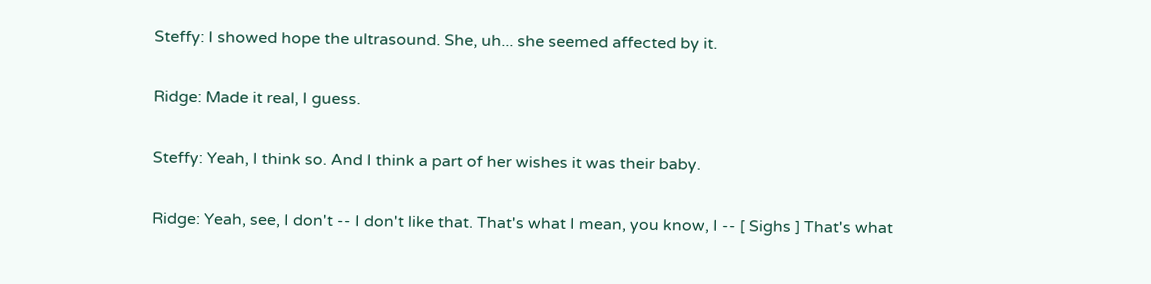Steffy: I showed hope the ultrasound. She, uh... she seemed affected by it.

Ridge: Made it real, I guess.

Steffy: Yeah, I think so. And I think a part of her wishes it was their baby.

Ridge: Yeah, see, I don't -- I don't like that. That's what I mean, you know, I -- [ Sighs ] That's what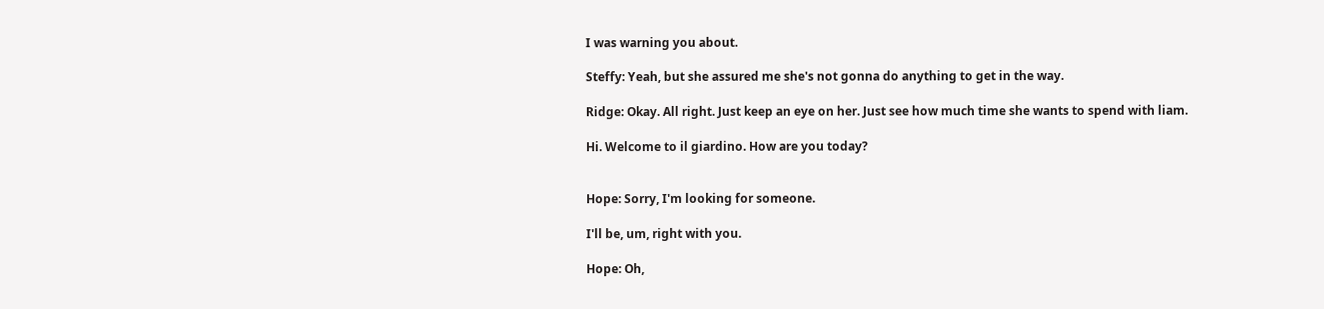I was warning you about.

Steffy: Yeah, but she assured me she's not gonna do anything to get in the way.

Ridge: Okay. All right. Just keep an eye on her. Just see how much time she wants to spend with liam.

Hi. Welcome to il giardino. How are you today?


Hope: Sorry, I'm looking for someone.

I'll be, um, right with you.

Hope: Oh,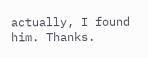actually, I found him. Thanks.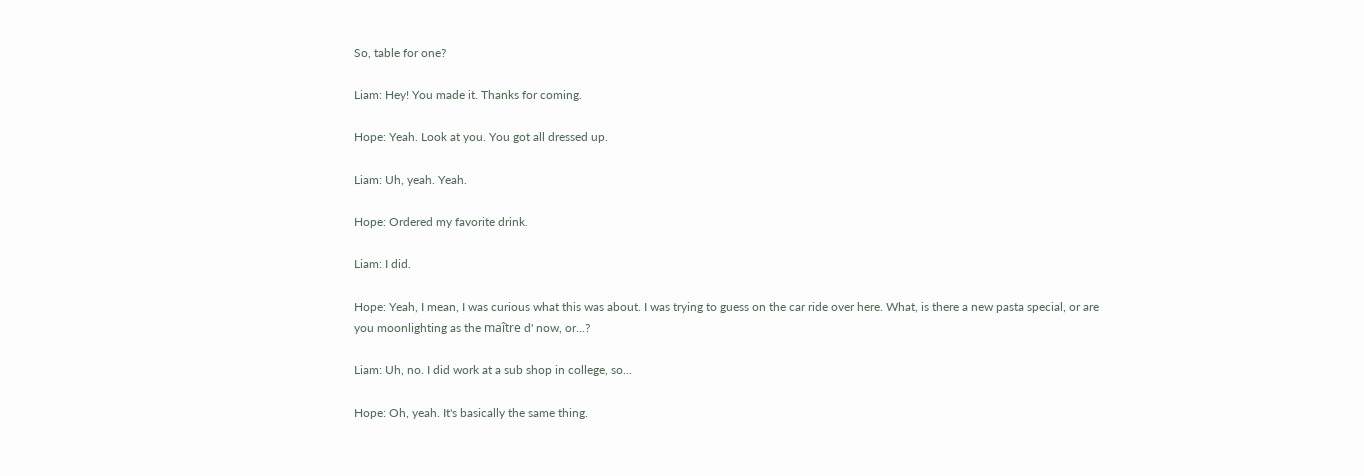So, table for one?

Liam: Hey! You made it. Thanks for coming.

Hope: Yeah. Look at you. You got all dressed up.

Liam: Uh, yeah. Yeah.

Hope: Ordered my favorite drink.

Liam: I did.

Hope: Yeah, I mean, I was curious what this was about. I was trying to guess on the car ride over here. What, is there a new pasta special, or are you moonlighting as the maître d' now, or...?

Liam: Uh, no. I did work at a sub shop in college, so...

Hope: Oh, yeah. It's basically the same thing.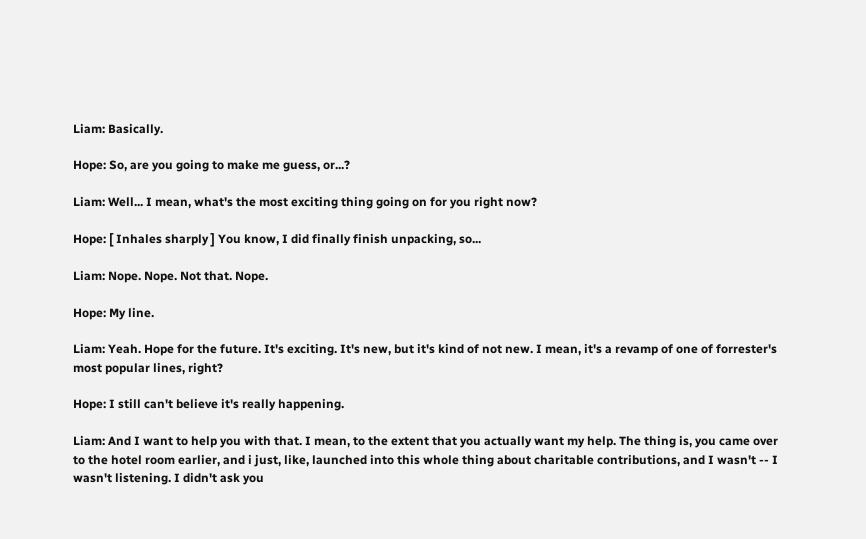Liam: Basically.

Hope: So, are you going to make me guess, or...?

Liam: Well... I mean, what's the most exciting thing going on for you right now?

Hope: [ Inhales sharply ] You know, I did finally finish unpacking, so...

Liam: Nope. Nope. Not that. Nope.

Hope: My line.

Liam: Yeah. Hope for the future. It's exciting. It's new, but it's kind of not new. I mean, it's a revamp of one of forrester's most popular lines, right?

Hope: I still can't believe it's really happening.

Liam: And I want to help you with that. I mean, to the extent that you actually want my help. The thing is, you came over to the hotel room earlier, and i just, like, launched into this whole thing about charitable contributions, and I wasn't -- I wasn't listening. I didn't ask you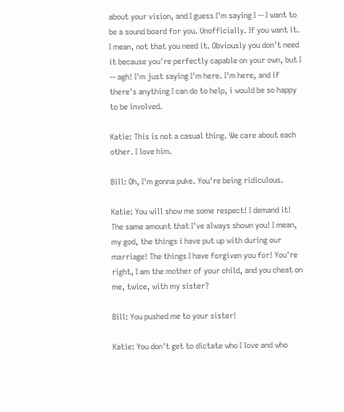about your vision, and I guess I'm saying I -- I want to be a sound board for you. Unofficially. If you want it. I mean, not that you need it. Obviously you don't need it because you're perfectly capable on your own, but I -- agh! I'm just saying I'm here. I'm here, and if there's anything I can do to help, i would be so happy to be involved.

Katie: This is not a casual thing. We care about each other. I love him.

Bill: Oh, I'm gonna puke. You're being ridiculous.

Katie: You will show me some respect! I demand it! The same amount that I've always shown you! I mean, my god, the things i have put up with during our marriage! The things I have forgiven you for! You're right, I am the mother of your child, and you cheat on me, twice, with my sister?

Bill: You pushed me to your sister!

Katie: You don't get to dictate who I love and who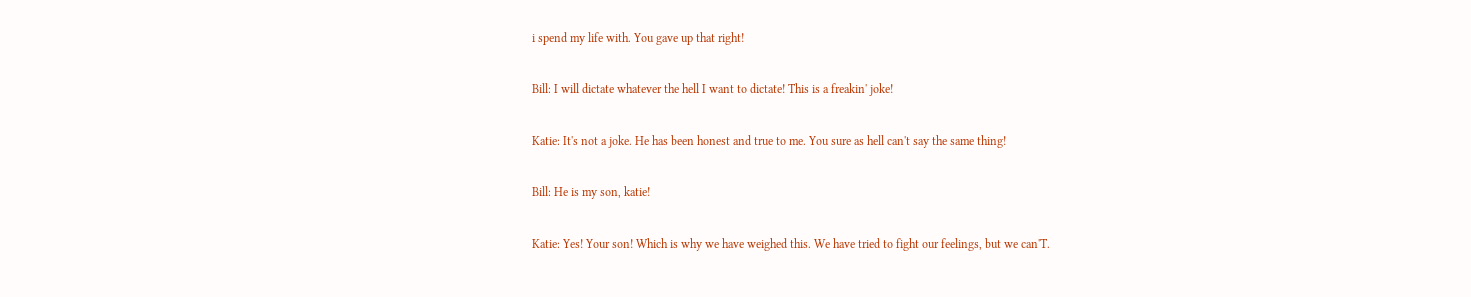i spend my life with. You gave up that right!

Bill: I will dictate whatever the hell I want to dictate! This is a freakin' joke!

Katie: It's not a joke. He has been honest and true to me. You sure as hell can't say the same thing!

Bill: He is my son, katie!

Katie: Yes! Your son! Which is why we have weighed this. We have tried to fight our feelings, but we can'T.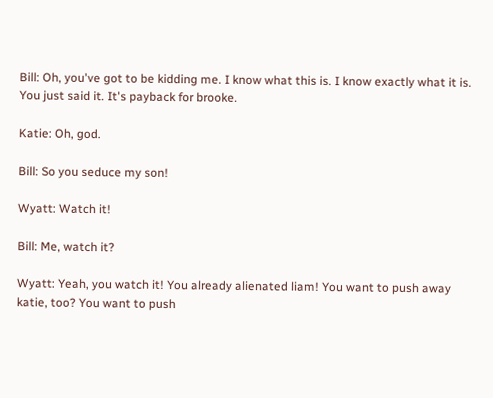Bill: Oh, you've got to be kidding me. I know what this is. I know exactly what it is. You just said it. It's payback for brooke.

Katie: Oh, god.

Bill: So you seduce my son!

Wyatt: Watch it!

Bill: Me, watch it?

Wyatt: Yeah, you watch it! You already alienated liam! You want to push away katie, too? You want to push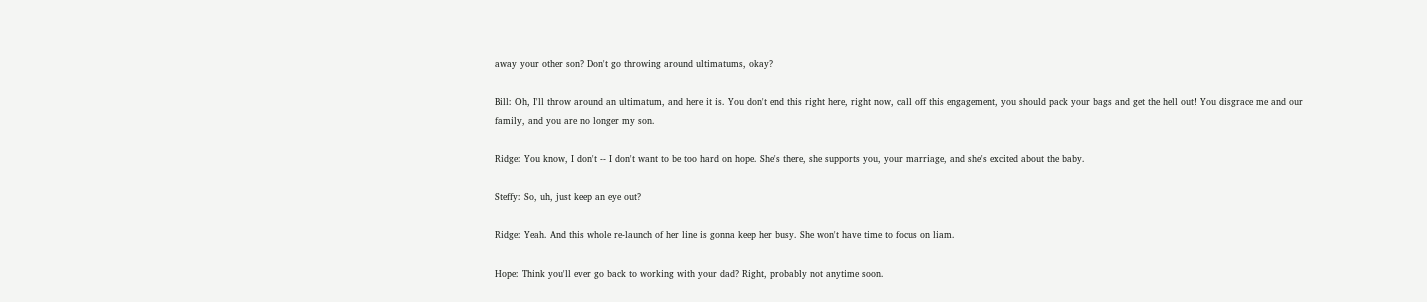away your other son? Don't go throwing around ultimatums, okay?

Bill: Oh, I'll throw around an ultimatum, and here it is. You don't end this right here, right now, call off this engagement, you should pack your bags and get the hell out! You disgrace me and our family, and you are no longer my son.

Ridge: You know, I don't -- I don't want to be too hard on hope. She's there, she supports you, your marriage, and she's excited about the baby.

Steffy: So, uh, just keep an eye out?

Ridge: Yeah. And this whole re-launch of her line is gonna keep her busy. She won't have time to focus on liam.

Hope: Think you'll ever go back to working with your dad? Right, probably not anytime soon.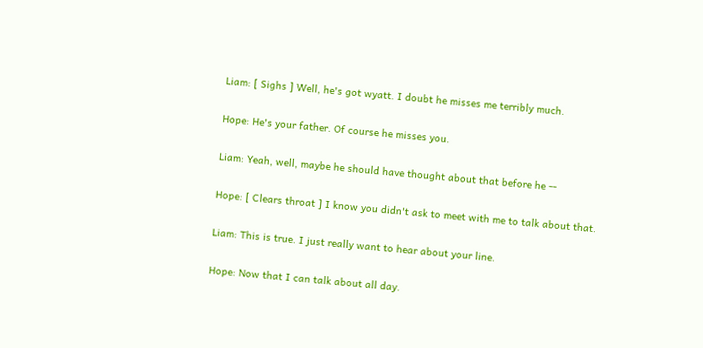Liam: [ Sighs ] Well, he's got wyatt. I doubt he misses me terribly much.

Hope: He's your father. Of course he misses you.

Liam: Yeah, well, maybe he should have thought about that before he --

Hope: [ Clears throat ] I know you didn't ask to meet with me to talk about that.

Liam: This is true. I just really want to hear about your line.

Hope: Now that I can talk about all day.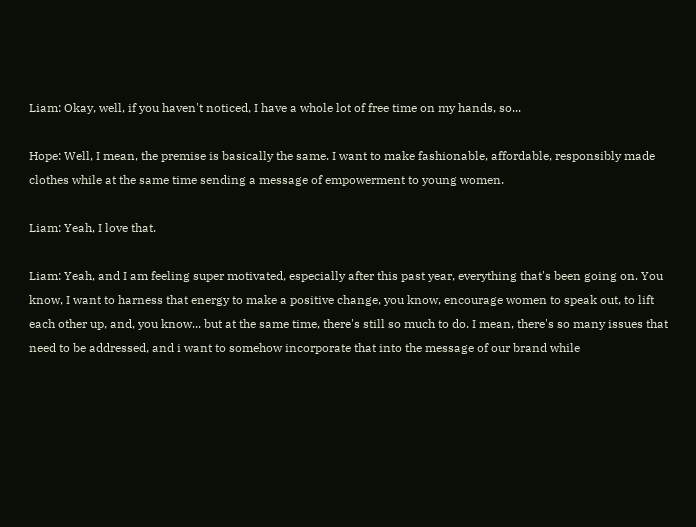Liam: Okay, well, if you haven't noticed, I have a whole lot of free time on my hands, so...

Hope: Well, I mean, the premise is basically the same. I want to make fashionable, affordable, responsibly made clothes while at the same time sending a message of empowerment to young women.

Liam: Yeah, I love that.

Liam: Yeah, and I am feeling super motivated, especially after this past year, everything that's been going on. You know, I want to harness that energy to make a positive change, you know, encourage women to speak out, to lift each other up, and, you know... but at the same time, there's still so much to do. I mean, there's so many issues that need to be addressed, and i want to somehow incorporate that into the message of our brand while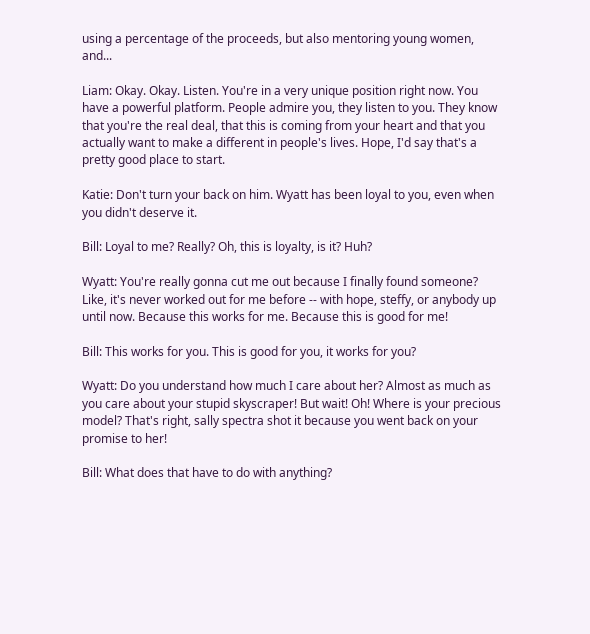using a percentage of the proceeds, but also mentoring young women, and...

Liam: Okay. Okay. Listen. You're in a very unique position right now. You have a powerful platform. People admire you, they listen to you. They know that you're the real deal, that this is coming from your heart and that you actually want to make a different in people's lives. Hope, I'd say that's a pretty good place to start.

Katie: Don't turn your back on him. Wyatt has been loyal to you, even when you didn't deserve it.

Bill: Loyal to me? Really? Oh, this is loyalty, is it? Huh?

Wyatt: You're really gonna cut me out because I finally found someone? Like, it's never worked out for me before -- with hope, steffy, or anybody up until now. Because this works for me. Because this is good for me!

Bill: This works for you. This is good for you, it works for you?

Wyatt: Do you understand how much I care about her? Almost as much as you care about your stupid skyscraper! But wait! Oh! Where is your precious model? That's right, sally spectra shot it because you went back on your promise to her!

Bill: What does that have to do with anything?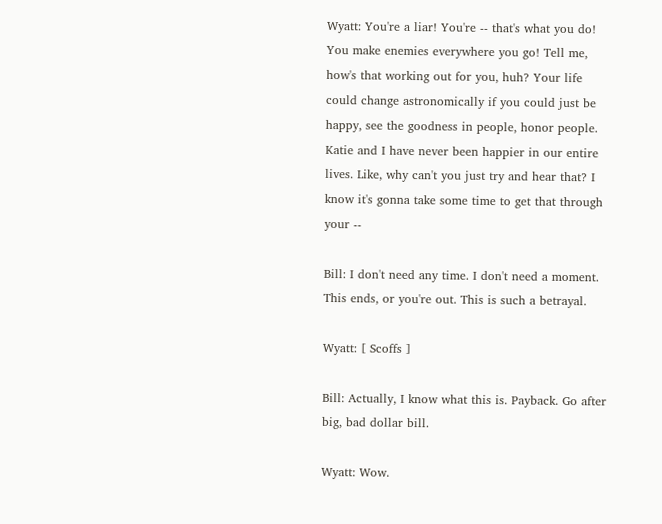Wyatt: You're a liar! You're -- that's what you do! You make enemies everywhere you go! Tell me, how's that working out for you, huh? Your life could change astronomically if you could just be happy, see the goodness in people, honor people. Katie and I have never been happier in our entire lives. Like, why can't you just try and hear that? I know it's gonna take some time to get that through your --

Bill: I don't need any time. I don't need a moment. This ends, or you're out. This is such a betrayal.

Wyatt: [ Scoffs ]

Bill: Actually, I know what this is. Payback. Go after big, bad dollar bill.

Wyatt: Wow.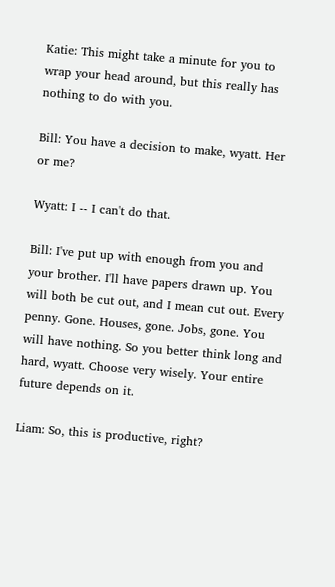Katie: This might take a minute for you to wrap your head around, but this really has nothing to do with you.

Bill: You have a decision to make, wyatt. Her or me?

Wyatt: I -- I can't do that.

Bill: I've put up with enough from you and your brother. I'll have papers drawn up. You will both be cut out, and I mean cut out. Every penny. Gone. Houses, gone. Jobs, gone. You will have nothing. So you better think long and hard, wyatt. Choose very wisely. Your entire future depends on it.

Liam: So, this is productive, right?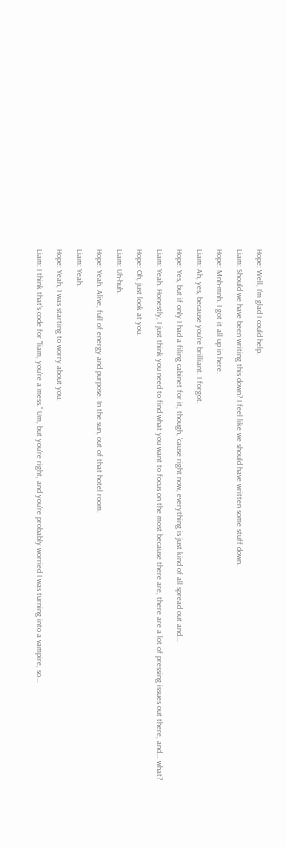Hope: Well, I'm glad I could help.

Liam: Should we have been writing this down? I feel like we should have written some stuff down.

Hope: Mnh-mnh. I got it all up in here.

Liam: Ah, yes, because you're brilliant. I forgot.

Hope: Yes, but if only I had a filing cabinet for it, though, 'cause right now, everything is just kind of all spread out and...

Liam: Yeah. Honestly, I just think you need to find what you want to focus on the most because there are, there are a lot of pressing issues out there, and... what?

Hope: Oh, just look at you.

Liam: Uh-huh.

Hope: Yeah. Alive, full of energy and purpose. In the sun, out of that hotel room.

Liam: Yeah.

Hope: Yeah, I was starting to worry about you.

Liam: I think that's code for "liam, you're a mess." Um, but you're right, and you're probably worried I was turning into a vampire, so...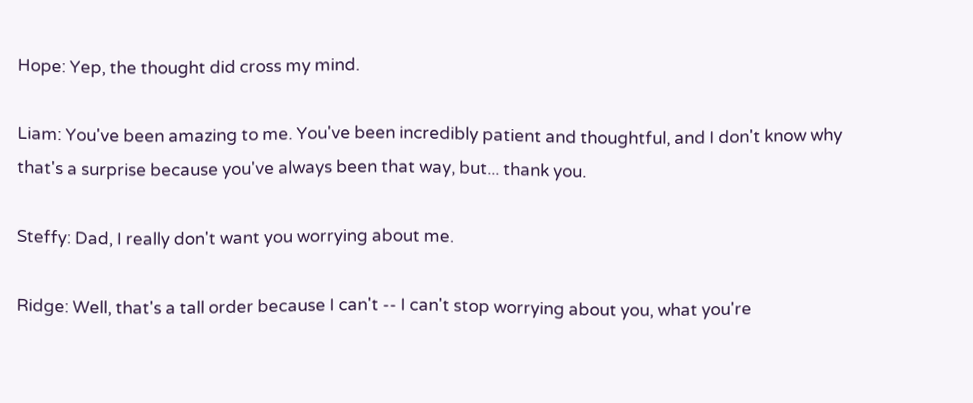Hope: Yep, the thought did cross my mind.

Liam: You've been amazing to me. You've been incredibly patient and thoughtful, and I don't know why that's a surprise because you've always been that way, but... thank you.

Steffy: Dad, I really don't want you worrying about me.

Ridge: Well, that's a tall order because I can't -- I can't stop worrying about you, what you're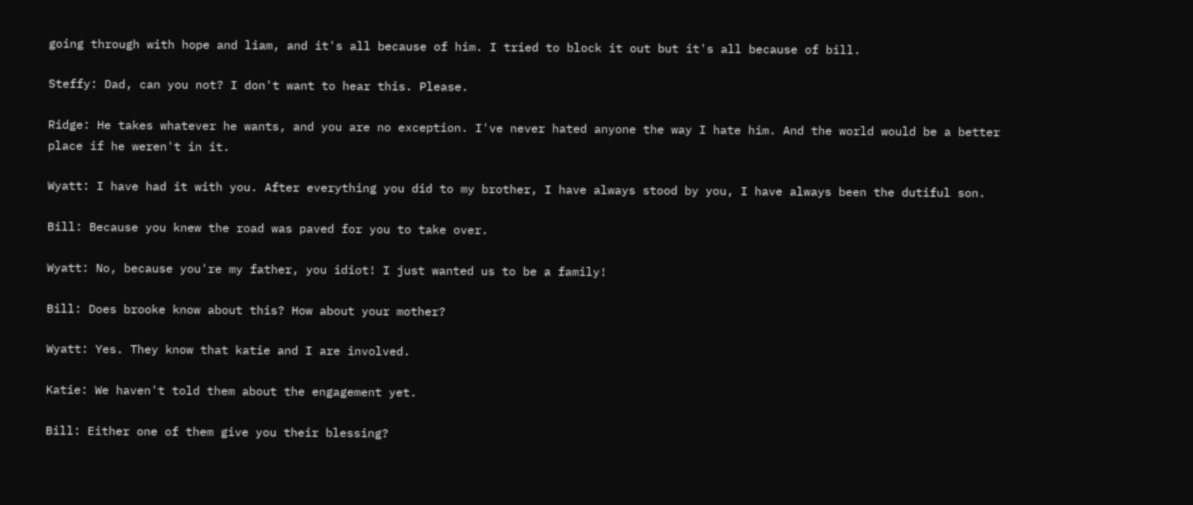going through with hope and liam, and it's all because of him. I tried to block it out but it's all because of bill.

Steffy: Dad, can you not? I don't want to hear this. Please.

Ridge: He takes whatever he wants, and you are no exception. I've never hated anyone the way I hate him. And the world would be a better place if he weren't in it.

Wyatt: I have had it with you. After everything you did to my brother, I have always stood by you, I have always been the dutiful son.

Bill: Because you knew the road was paved for you to take over.

Wyatt: No, because you're my father, you idiot! I just wanted us to be a family!

Bill: Does brooke know about this? How about your mother?

Wyatt: Yes. They know that katie and I are involved.

Katie: We haven't told them about the engagement yet.

Bill: Either one of them give you their blessing?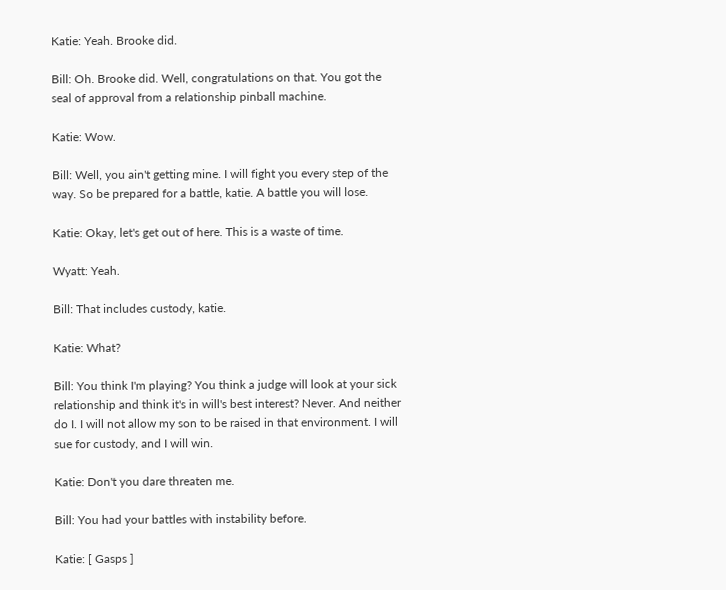Katie: Yeah. Brooke did.

Bill: Oh. Brooke did. Well, congratulations on that. You got the seal of approval from a relationship pinball machine.

Katie: Wow.

Bill: Well, you ain't getting mine. I will fight you every step of the way. So be prepared for a battle, katie. A battle you will lose.

Katie: Okay, let's get out of here. This is a waste of time.

Wyatt: Yeah.

Bill: That includes custody, katie.

Katie: What?

Bill: You think I'm playing? You think a judge will look at your sick relationship and think it's in will's best interest? Never. And neither do I. I will not allow my son to be raised in that environment. I will sue for custody, and I will win.

Katie: Don't you dare threaten me.

Bill: You had your battles with instability before.

Katie: [ Gasps ]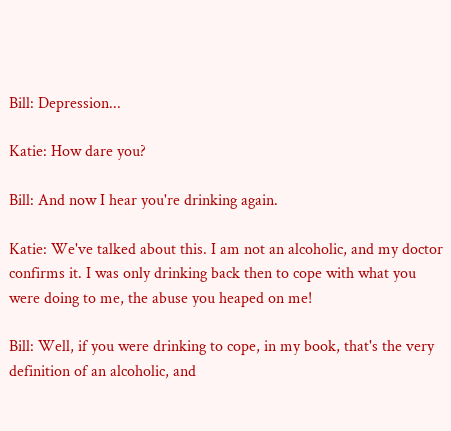Bill: Depression...

Katie: How dare you?

Bill: And now I hear you're drinking again.

Katie: We've talked about this. I am not an alcoholic, and my doctor confirms it. I was only drinking back then to cope with what you were doing to me, the abuse you heaped on me!

Bill: Well, if you were drinking to cope, in my book, that's the very definition of an alcoholic, and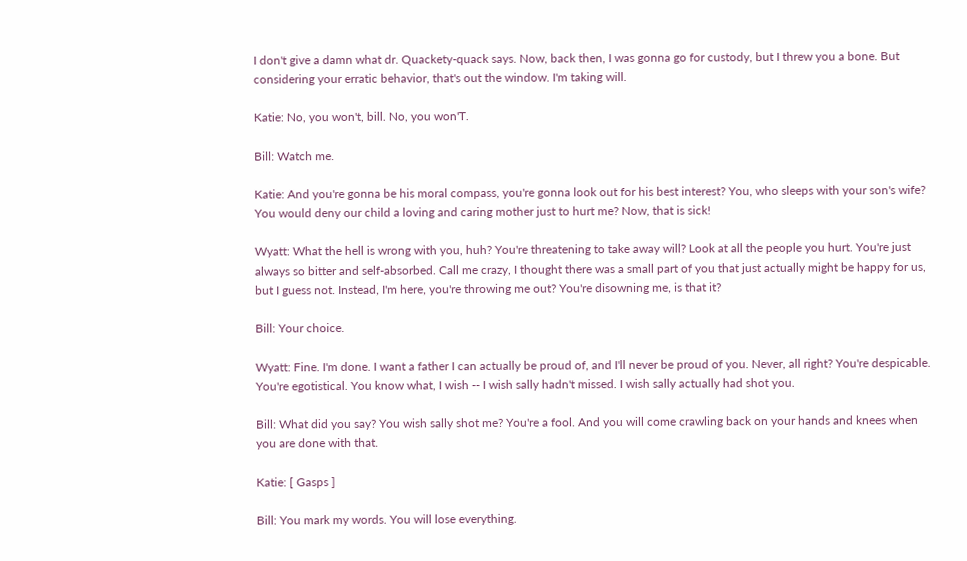I don't give a damn what dr. Quackety-quack says. Now, back then, I was gonna go for custody, but I threw you a bone. But considering your erratic behavior, that's out the window. I'm taking will.

Katie: No, you won't, bill. No, you won'T.

Bill: Watch me.

Katie: And you're gonna be his moral compass, you're gonna look out for his best interest? You, who sleeps with your son's wife? You would deny our child a loving and caring mother just to hurt me? Now, that is sick!

Wyatt: What the hell is wrong with you, huh? You're threatening to take away will? Look at all the people you hurt. You're just always so bitter and self-absorbed. Call me crazy, I thought there was a small part of you that just actually might be happy for us, but I guess not. Instead, I'm here, you're throwing me out? You're disowning me, is that it?

Bill: Your choice.

Wyatt: Fine. I'm done. I want a father I can actually be proud of, and I'll never be proud of you. Never, all right? You're despicable. You're egotistical. You know what, I wish -- I wish sally hadn't missed. I wish sally actually had shot you.

Bill: What did you say? You wish sally shot me? You're a fool. And you will come crawling back on your hands and knees when you are done with that.

Katie: [ Gasps ]

Bill: You mark my words. You will lose everything.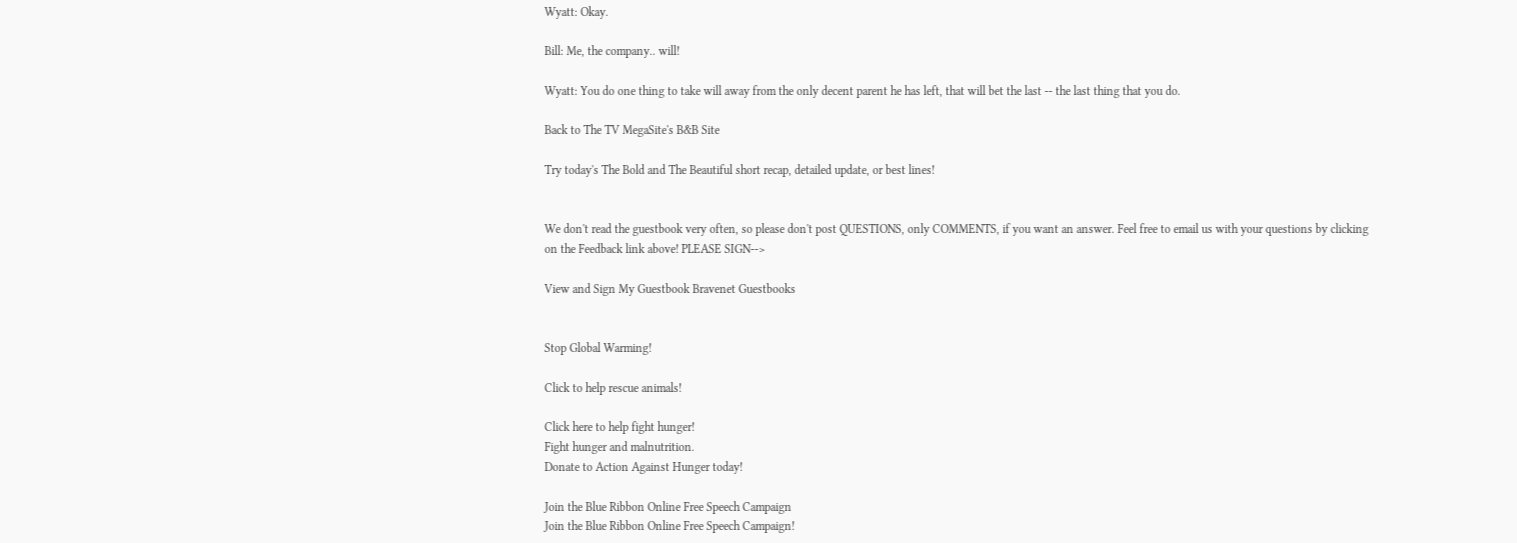Wyatt: Okay.

Bill: Me, the company.. will!

Wyatt: You do one thing to take will away from the only decent parent he has left, that will bet the last -- the last thing that you do.

Back to The TV MegaSite's B&B Site

Try today's The Bold and The Beautiful short recap, detailed update, or best lines!


We don't read the guestbook very often, so please don't post QUESTIONS, only COMMENTS, if you want an answer. Feel free to email us with your questions by clicking on the Feedback link above! PLEASE SIGN-->

View and Sign My Guestbook Bravenet Guestbooks


Stop Global Warming!

Click to help rescue animals!

Click here to help fight hunger!
Fight hunger and malnutrition.
Donate to Action Against Hunger today!

Join the Blue Ribbon Online Free Speech Campaign
Join the Blue Ribbon Online Free Speech Campaign!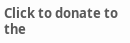Click to donate to the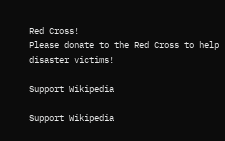Red Cross!
Please donate to the Red Cross to help disaster victims!

Support Wikipedia

Support Wikipedia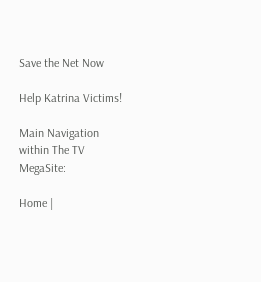Save the Net Now

Help Katrina Victims!

Main Navigation within The TV MegaSite:

Home |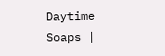Daytime Soaps |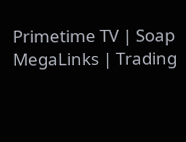Primetime TV | Soap MegaLinks | Trading